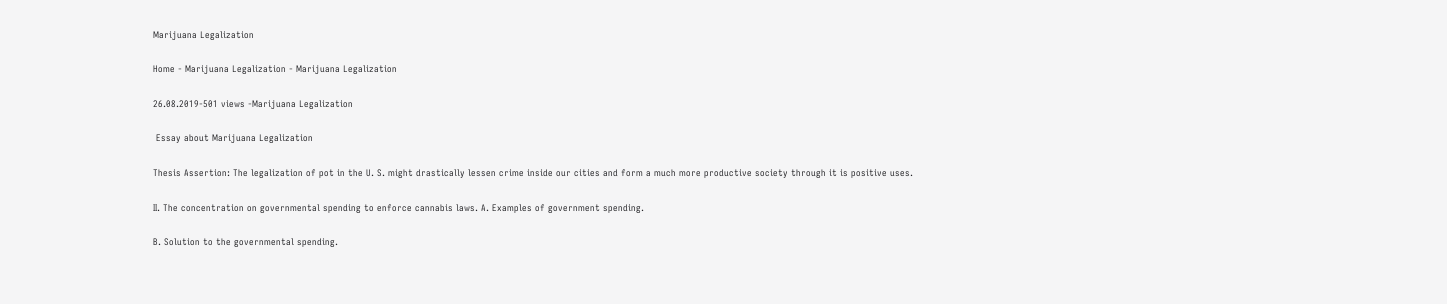Marijuana Legalization

Home - Marijuana Legalization - Marijuana Legalization

26.08.2019-501 views -Marijuana Legalization

 Essay about Marijuana Legalization

Thesis Assertion: The legalization of pot in the U. S. might drastically lessen crime inside our cities and form a much more productive society through it is positive uses.

II. The concentration on governmental spending to enforce cannabis laws. A. Examples of government spending.

B. Solution to the governmental spending.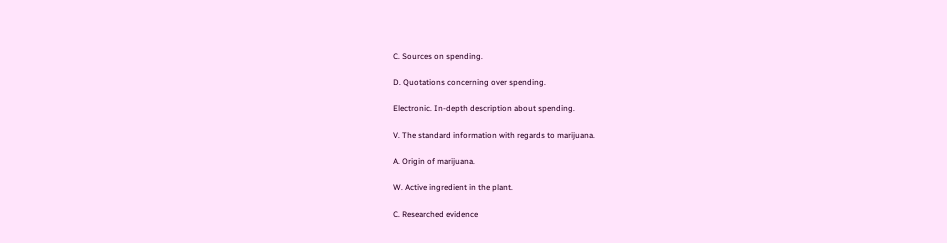C. Sources on spending.

D. Quotations concerning over spending.

Electronic. In-depth description about spending.

V. The standard information with regards to marijuana.

A. Origin of marijuana.

W. Active ingredient in the plant.

C. Researched evidence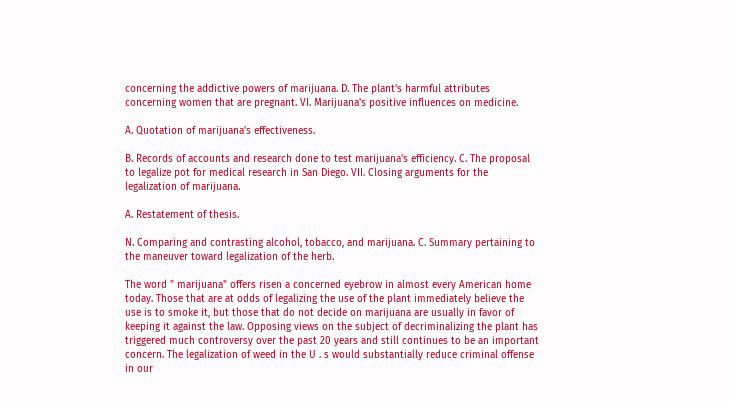concerning the addictive powers of marijuana. D. The plant's harmful attributes concerning women that are pregnant. VI. Marijuana's positive influences on medicine.

A. Quotation of marijuana's effectiveness.

B. Records of accounts and research done to test marijuana's efficiency. C. The proposal to legalize pot for medical research in San Diego. VII. Closing arguments for the legalization of marijuana.

A. Restatement of thesis.

N. Comparing and contrasting alcohol, tobacco, and marijuana. C. Summary pertaining to the maneuver toward legalization of the herb.

The word " marijuana" offers risen a concerned eyebrow in almost every American home today. Those that are at odds of legalizing the use of the plant immediately believe the use is to smoke it, but those that do not decide on marijuana are usually in favor of keeping it against the law. Opposing views on the subject of decriminalizing the plant has triggered much controversy over the past 20 years and still continues to be an important concern. The legalization of weed in the U . s would substantially reduce criminal offense in our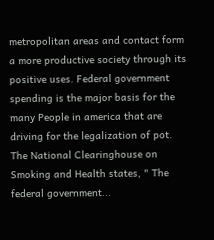metropolitan areas and contact form a more productive society through its positive uses. Federal government spending is the major basis for the many People in america that are driving for the legalization of pot. The National Clearinghouse on Smoking and Health states, " The federal government...